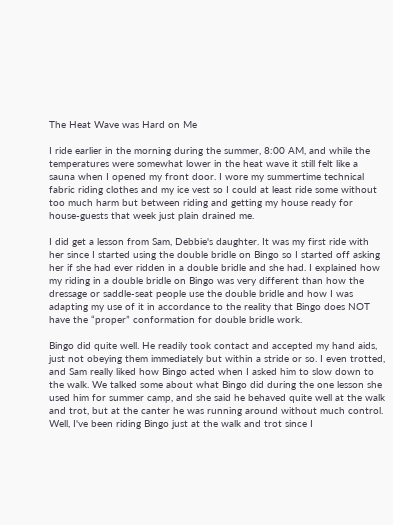The Heat Wave was Hard on Me

I ride earlier in the morning during the summer, 8:00 AM, and while the temperatures were somewhat lower in the heat wave it still felt like a sauna when I opened my front door. I wore my summertime technical fabric riding clothes and my ice vest so I could at least ride some without too much harm but between riding and getting my house ready for house-guests that week just plain drained me.

I did get a lesson from Sam, Debbie's daughter. It was my first ride with her since I started using the double bridle on Bingo so I started off asking her if she had ever ridden in a double bridle and she had. I explained how my riding in a double bridle on Bingo was very different than how the dressage or saddle-seat people use the double bridle and how I was adapting my use of it in accordance to the reality that Bingo does NOT have the “proper” conformation for double bridle work.

Bingo did quite well. He readily took contact and accepted my hand aids, just not obeying them immediately but within a stride or so. I even trotted, and Sam really liked how Bingo acted when I asked him to slow down to the walk. We talked some about what Bingo did during the one lesson she used him for summer camp, and she said he behaved quite well at the walk and trot, but at the canter he was running around without much control. Well, I've been riding Bingo just at the walk and trot since I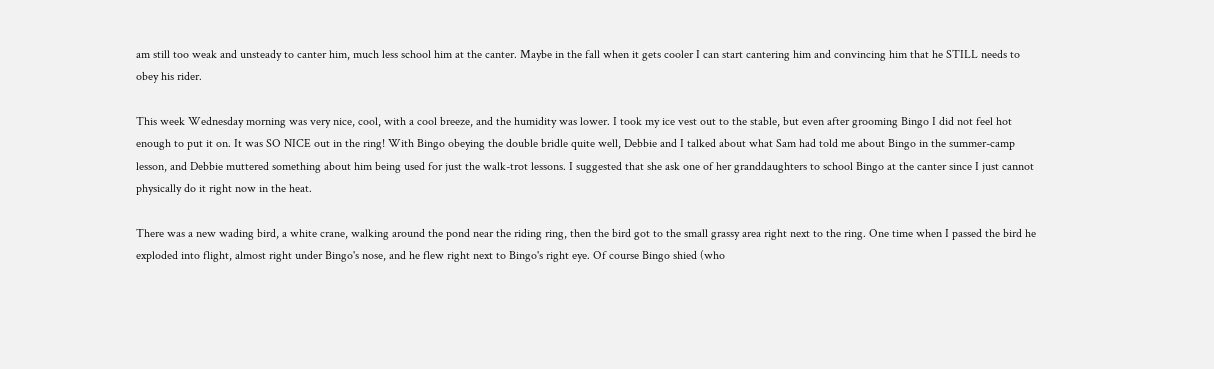am still too weak and unsteady to canter him, much less school him at the canter. Maybe in the fall when it gets cooler I can start cantering him and convincing him that he STILL needs to obey his rider.

This week Wednesday morning was very nice, cool, with a cool breeze, and the humidity was lower. I took my ice vest out to the stable, but even after grooming Bingo I did not feel hot enough to put it on. It was SO NICE out in the ring! With Bingo obeying the double bridle quite well, Debbie and I talked about what Sam had told me about Bingo in the summer-camp lesson, and Debbie muttered something about him being used for just the walk-trot lessons. I suggested that she ask one of her granddaughters to school Bingo at the canter since I just cannot physically do it right now in the heat.

There was a new wading bird, a white crane, walking around the pond near the riding ring, then the bird got to the small grassy area right next to the ring. One time when I passed the bird he exploded into flight, almost right under Bingo's nose, and he flew right next to Bingo's right eye. Of course Bingo shied (who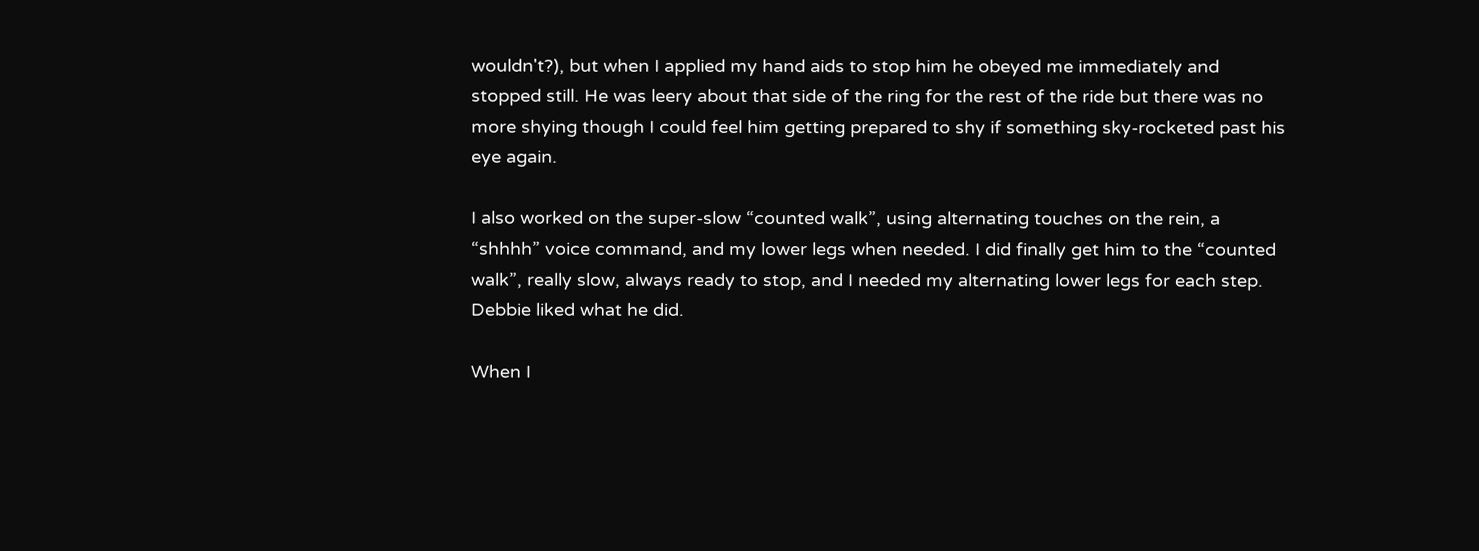wouldn't?), but when I applied my hand aids to stop him he obeyed me immediately and stopped still. He was leery about that side of the ring for the rest of the ride but there was no more shying though I could feel him getting prepared to shy if something sky-rocketed past his eye again.

I also worked on the super-slow “counted walk”, using alternating touches on the rein, a “shhhh” voice command, and my lower legs when needed. I did finally get him to the “counted walk”, really slow, always ready to stop, and I needed my alternating lower legs for each step. Debbie liked what he did.

When I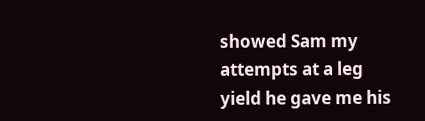showed Sam my attempts at a leg yield he gave me his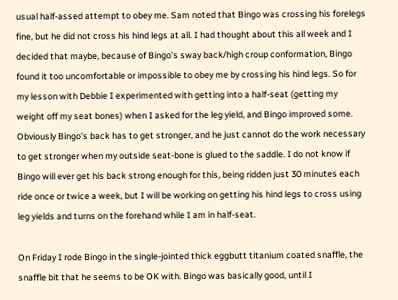usual half-assed attempt to obey me. Sam noted that Bingo was crossing his forelegs fine, but he did not cross his hind legs at all. I had thought about this all week and I decided that maybe, because of Bingo's sway back/high croup conformation, Bingo found it too uncomfortable or impossible to obey me by crossing his hind legs. So for my lesson with Debbie I experimented with getting into a half-seat (getting my weight off my seat bones) when I asked for the leg yield, and Bingo improved some. Obviously Bingo's back has to get stronger, and he just cannot do the work necessary to get stronger when my outside seat-bone is glued to the saddle. I do not know if Bingo will ever get his back strong enough for this, being ridden just 30 minutes each ride once or twice a week, but I will be working on getting his hind legs to cross using leg yields and turns on the forehand while I am in half-seat.

On Friday I rode Bingo in the single-jointed thick eggbutt titanium coated snaffle, the snaffle bit that he seems to be OK with. Bingo was basically good, until I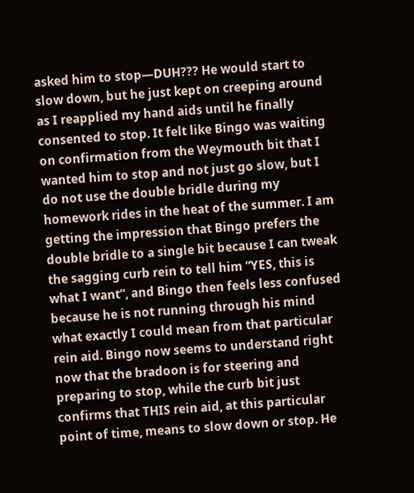asked him to stop—DUH??? He would start to slow down, but he just kept on creeping around as I reapplied my hand aids until he finally consented to stop. It felt like Bingo was waiting on confirmation from the Weymouth bit that I wanted him to stop and not just go slow, but I do not use the double bridle during my homework rides in the heat of the summer. I am getting the impression that Bingo prefers the double bridle to a single bit because I can tweak the sagging curb rein to tell him “YES, this is what I want”, and Bingo then feels less confused because he is not running through his mind what exactly I could mean from that particular rein aid. Bingo now seems to understand right now that the bradoon is for steering and preparing to stop, while the curb bit just confirms that THIS rein aid, at this particular point of time, means to slow down or stop. He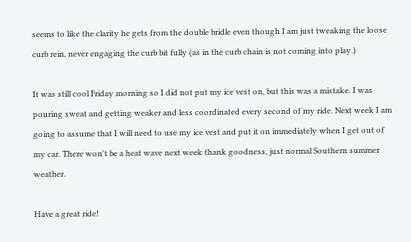seems to like the clarity he gets from the double bridle even though I am just tweaking the loose curb rein, never engaging the curb bit fully (as in the curb chain is not coming into play.)

It was still cool Friday morning so I did not put my ice vest on, but this was a mistake. I was pouring sweat and getting weaker and less coordinated every second of my ride. Next week I am going to assume that I will need to use my ice vest and put it on immediately when I get out of my car. There won't be a heat wave next week thank goodness, just normal Southern summer weather.

Have a great ride!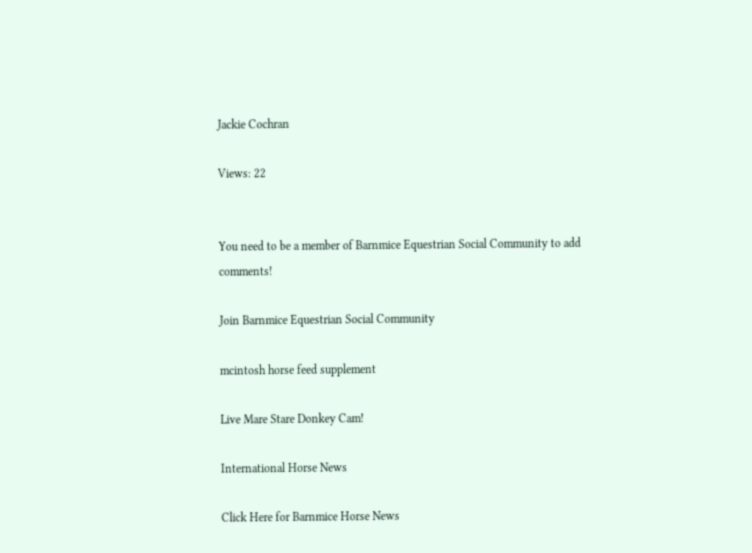Jackie Cochran

Views: 22


You need to be a member of Barnmice Equestrian Social Community to add comments!

Join Barnmice Equestrian Social Community

mcintosh horse feed supplement

Live Mare Stare Donkey Cam!

International Horse News

Click Here for Barnmice Horse News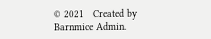© 2021   Created by Barnmice Admin.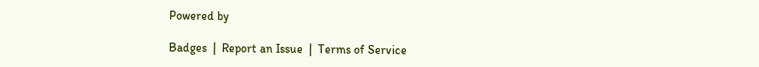Powered by

Badges  |  Report an Issue  |  Terms of Service